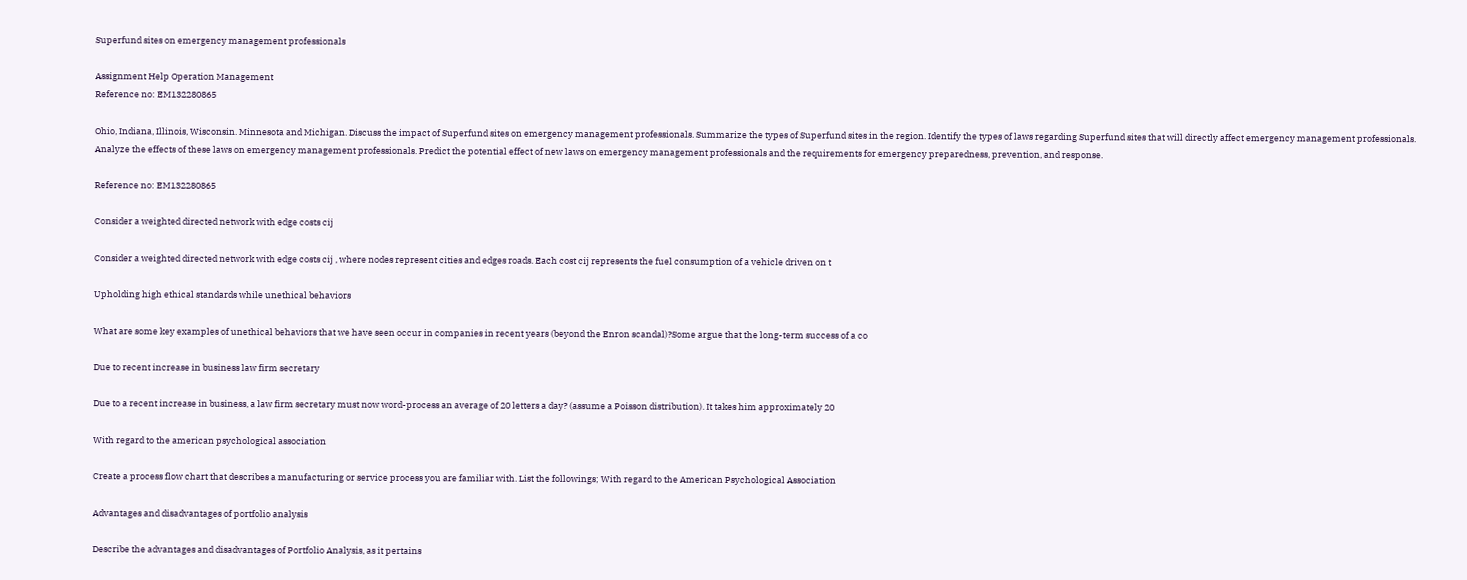Superfund sites on emergency management professionals

Assignment Help Operation Management
Reference no: EM132280865

Ohio, Indiana, Illinois, Wisconsin. Minnesota and Michigan. Discuss the impact of Superfund sites on emergency management professionals. Summarize the types of Superfund sites in the region. Identify the types of laws regarding Superfund sites that will directly affect emergency management professionals. Analyze the effects of these laws on emergency management professionals. Predict the potential effect of new laws on emergency management professionals and the requirements for emergency preparedness, prevention, and response.

Reference no: EM132280865

Consider a weighted directed network with edge costs cij

Consider a weighted directed network with edge costs cij , where nodes represent cities and edges roads. Each cost cij represents the fuel consumption of a vehicle driven on t

Upholding high ethical standards while unethical behaviors

What are some key examples of unethical behaviors that we have seen occur in companies in recent years (beyond the Enron scandal)?Some argue that the long-term success of a co

Due to recent increase in business law firm secretary

Due to a recent increase in business, a law firm secretary must now word-process an average of 20 letters a day? (assume a Poisson distribution). It takes him approximately 20

With regard to the american psychological association

Create a process flow chart that describes a manufacturing or service process you are familiar with. List the followings; With regard to the American Psychological Association

Advantages and disadvantages of portfolio analysis

Describe the advantages and disadvantages of Portfolio Analysis, as it pertains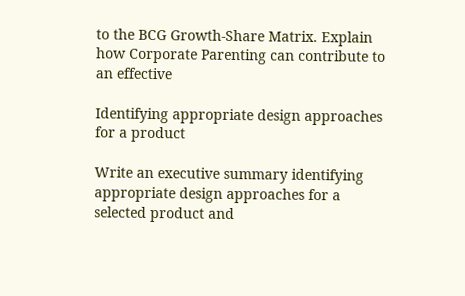to the BCG Growth-Share Matrix. Explain how Corporate Parenting can contribute to an effective

Identifying appropriate design approaches for a product

Write an executive summary identifying appropriate design approaches for a selected product and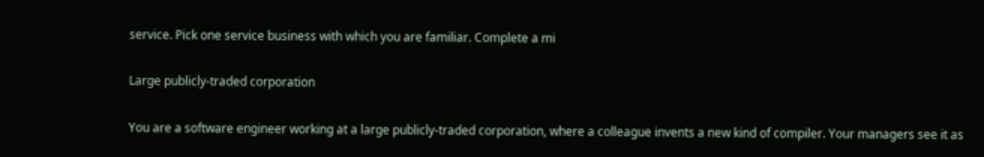service. Pick one service business with which you are familiar. Complete a mi

Large publicly-traded corporation

You are a software engineer working at a large publicly-traded corporation, where a colleague invents a new kind of compiler. Your managers see it as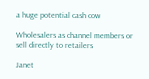a huge potential cash cow

Wholesalers as channel members or sell directly to retailers

Janet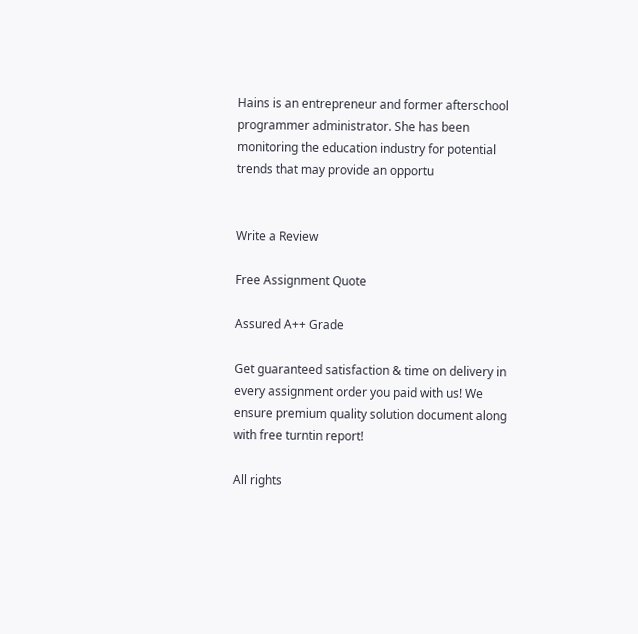Hains is an entrepreneur and former afterschool programmer administrator. She has been monitoring the education industry for potential trends that may provide an opportu


Write a Review

Free Assignment Quote

Assured A++ Grade

Get guaranteed satisfaction & time on delivery in every assignment order you paid with us! We ensure premium quality solution document along with free turntin report!

All rights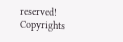reserved! Copyrights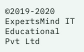©2019-2020 ExpertsMind IT Educational Pvt Ltd